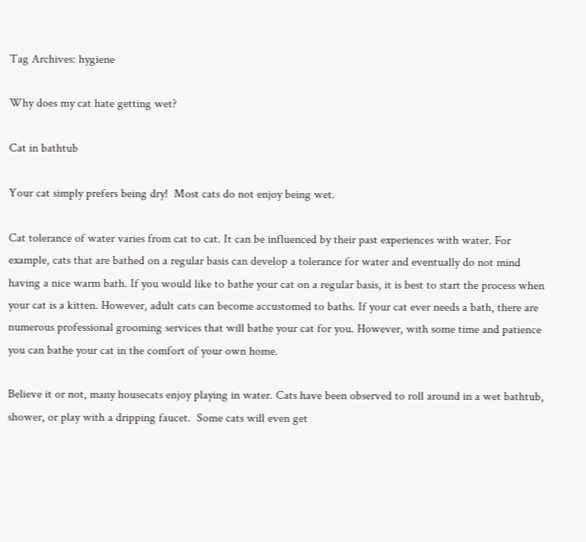Tag Archives: hygiene

Why does my cat hate getting wet?

Cat in bathtub

Your cat simply prefers being dry!  Most cats do not enjoy being wet.

Cat tolerance of water varies from cat to cat. It can be influenced by their past experiences with water. For example, cats that are bathed on a regular basis can develop a tolerance for water and eventually do not mind having a nice warm bath. If you would like to bathe your cat on a regular basis, it is best to start the process when your cat is a kitten. However, adult cats can become accustomed to baths. If your cat ever needs a bath, there are numerous professional grooming services that will bathe your cat for you. However, with some time and patience you can bathe your cat in the comfort of your own home.

Believe it or not, many housecats enjoy playing in water. Cats have been observed to roll around in a wet bathtub, shower, or play with a dripping faucet.  Some cats will even get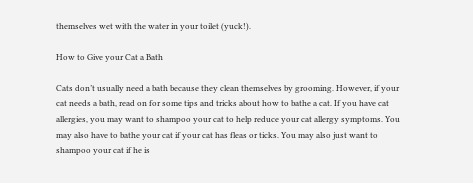themselves wet with the water in your toilet (yuck!).

How to Give your Cat a Bath

Cats don’t usually need a bath because they clean themselves by grooming. However, if your cat needs a bath, read on for some tips and tricks about how to bathe a cat. If you have cat allergies, you may want to shampoo your cat to help reduce your cat allergy symptoms. You may also have to bathe your cat if your cat has fleas or ticks. You may also just want to shampoo your cat if he is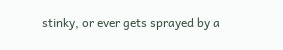stinky, or ever gets sprayed by a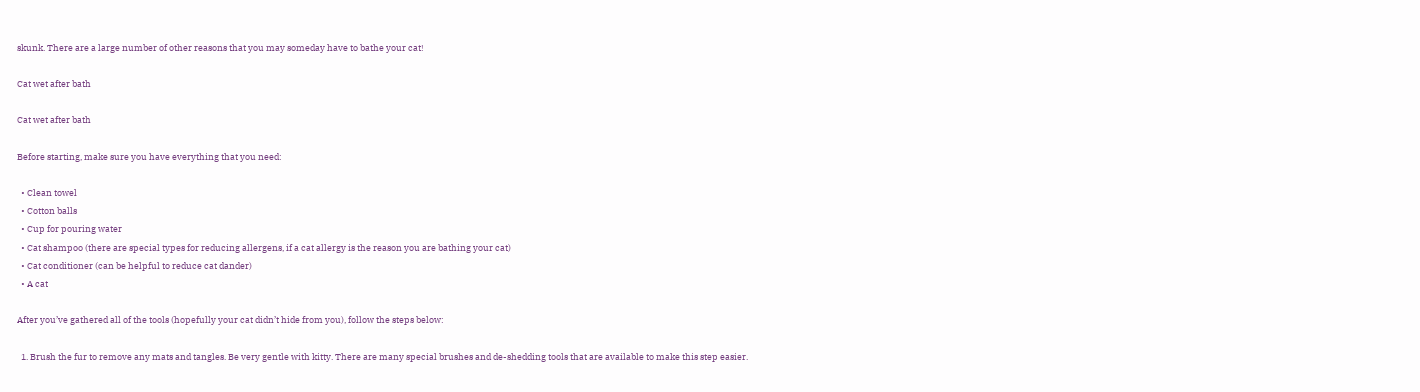skunk. There are a large number of other reasons that you may someday have to bathe your cat!

Cat wet after bath

Cat wet after bath

Before starting, make sure you have everything that you need:

  • Clean towel
  • Cotton balls
  • Cup for pouring water
  • Cat shampoo (there are special types for reducing allergens, if a cat allergy is the reason you are bathing your cat)
  • Cat conditioner (can be helpful to reduce cat dander)
  • A cat

After you’ve gathered all of the tools (hopefully your cat didn’t hide from you), follow the steps below:

  1. Brush the fur to remove any mats and tangles. Be very gentle with kitty. There are many special brushes and de-shedding tools that are available to make this step easier.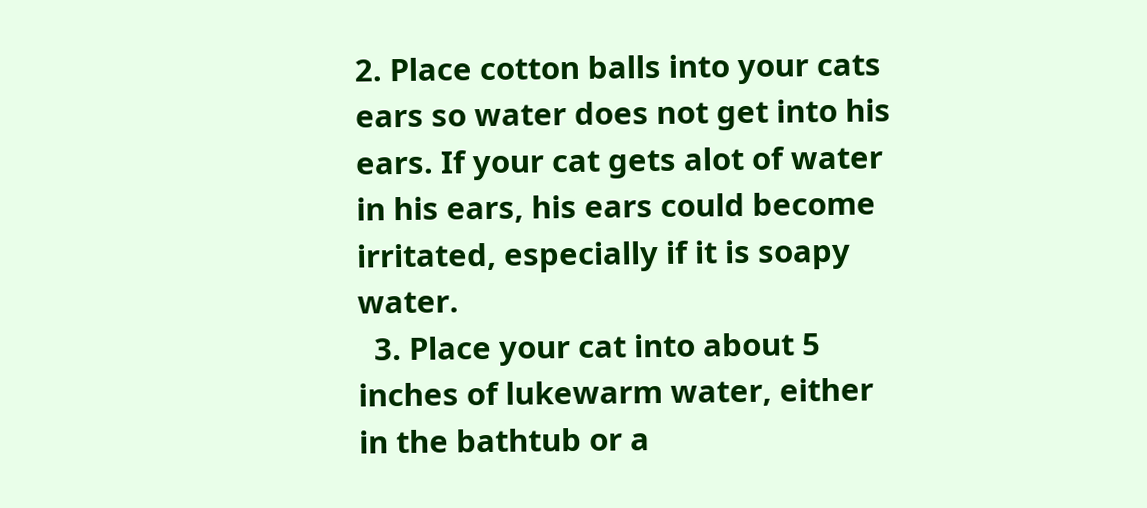2. Place cotton balls into your cats ears so water does not get into his ears. If your cat gets alot of water in his ears, his ears could become irritated, especially if it is soapy water.
  3. Place your cat into about 5 inches of lukewarm water, either in the bathtub or a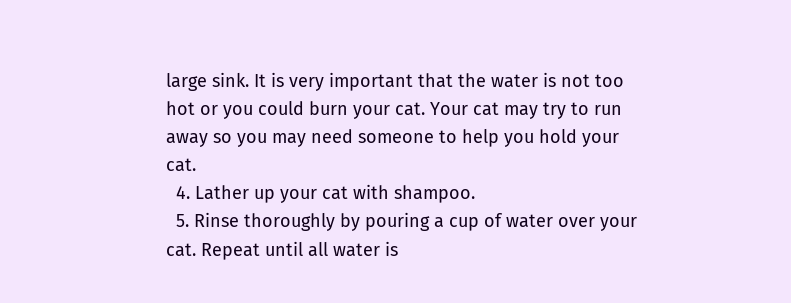large sink. It is very important that the water is not too hot or you could burn your cat. Your cat may try to run away so you may need someone to help you hold your cat.
  4. Lather up your cat with shampoo.
  5. Rinse thoroughly by pouring a cup of water over your cat. Repeat until all water is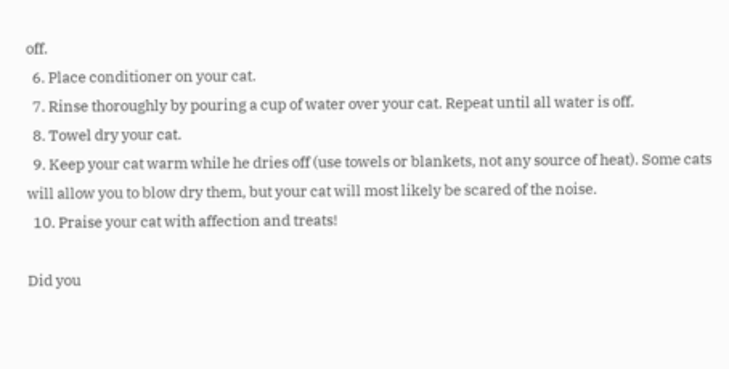off.
  6. Place conditioner on your cat.
  7. Rinse thoroughly by pouring a cup of water over your cat. Repeat until all water is off.
  8. Towel dry your cat.
  9. Keep your cat warm while he dries off (use towels or blankets, not any source of heat). Some cats will allow you to blow dry them, but your cat will most likely be scared of the noise.
  10. Praise your cat with affection and treats!

Did you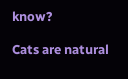know?

Cats are natural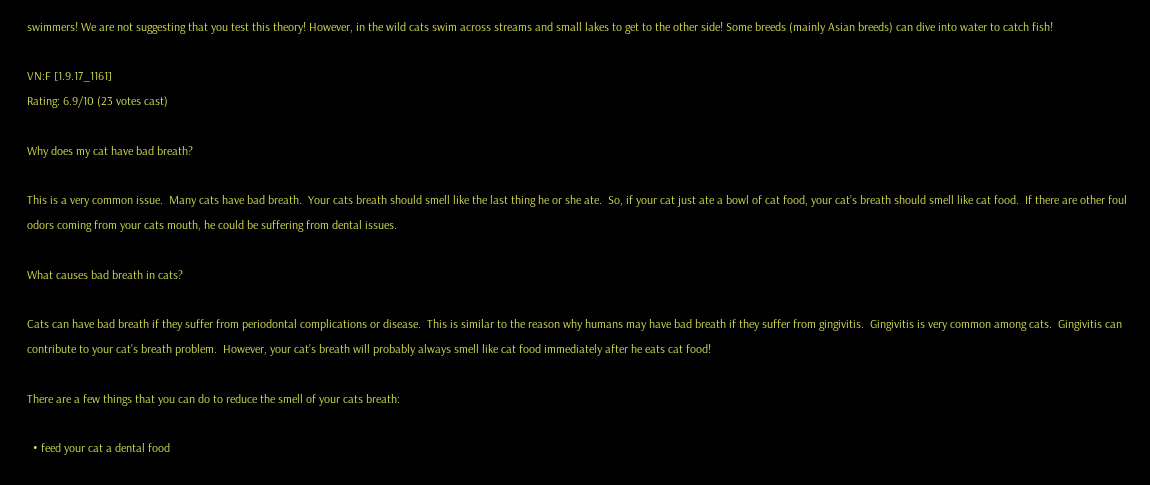swimmers! We are not suggesting that you test this theory! However, in the wild cats swim across streams and small lakes to get to the other side! Some breeds (mainly Asian breeds) can dive into water to catch fish!

VN:F [1.9.17_1161]
Rating: 6.9/10 (23 votes cast)

Why does my cat have bad breath?

This is a very common issue.  Many cats have bad breath.  Your cats breath should smell like the last thing he or she ate.  So, if your cat just ate a bowl of cat food, your cat’s breath should smell like cat food.  If there are other foul odors coming from your cats mouth, he could be suffering from dental issues.

What causes bad breath in cats?

Cats can have bad breath if they suffer from periodontal complications or disease.  This is similar to the reason why humans may have bad breath if they suffer from gingivitis.  Gingivitis is very common among cats.  Gingivitis can contribute to your cat’s breath problem.  However, your cat’s breath will probably always smell like cat food immediately after he eats cat food!

There are a few things that you can do to reduce the smell of your cats breath:

  • feed your cat a dental food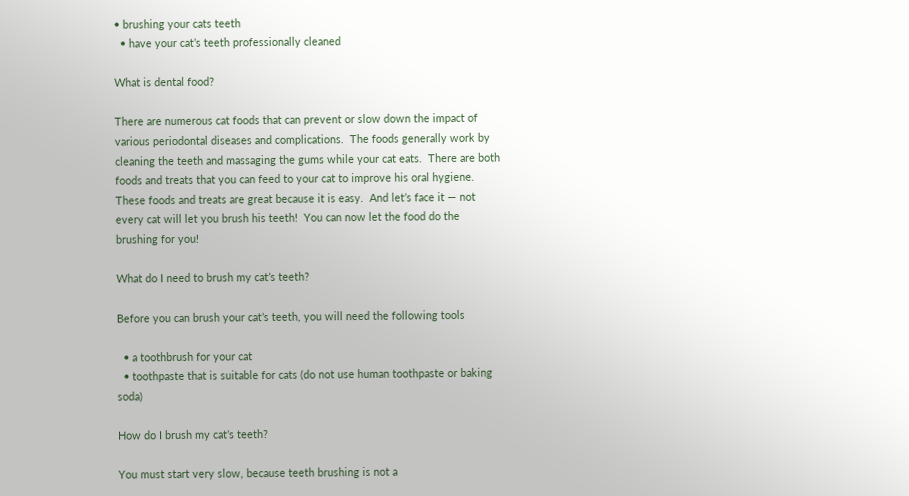• brushing your cats teeth
  • have your cat’s teeth professionally cleaned

What is dental food?

There are numerous cat foods that can prevent or slow down the impact of various periodontal diseases and complications.  The foods generally work by cleaning the teeth and massaging the gums while your cat eats.  There are both foods and treats that you can feed to your cat to improve his oral hygiene.  These foods and treats are great because it is easy.  And let’s face it — not every cat will let you brush his teeth!  You can now let the food do the brushing for you!

What do I need to brush my cat’s teeth?

Before you can brush your cat’s teeth, you will need the following tools

  • a toothbrush for your cat
  • toothpaste that is suitable for cats (do not use human toothpaste or baking soda)

How do I brush my cat’s teeth?

You must start very slow, because teeth brushing is not a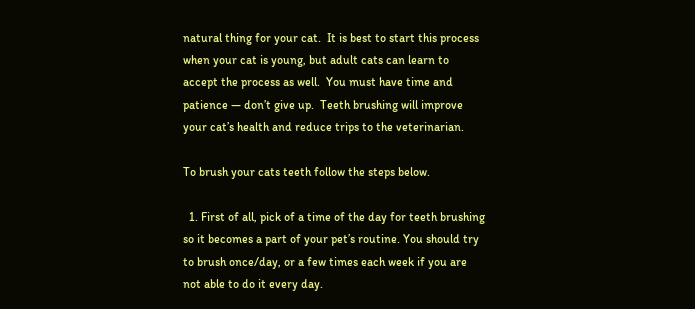natural thing for your cat.  It is best to start this process when your cat is young, but adult cats can learn to accept the process as well.  You must have time and patience — don’t give up.  Teeth brushing will improve your cat’s health and reduce trips to the veterinarian.

To brush your cats teeth follow the steps below.

  1. First of all, pick of a time of the day for teeth brushing so it becomes a part of your pet’s routine. You should try to brush once/day, or a few times each week if you are not able to do it every day.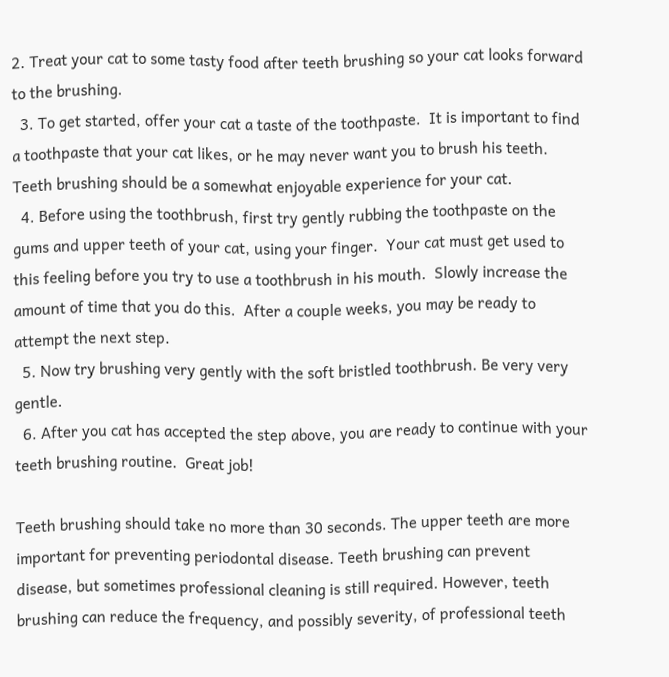2. Treat your cat to some tasty food after teeth brushing so your cat looks forward to the brushing.
  3. To get started, offer your cat a taste of the toothpaste.  It is important to find a toothpaste that your cat likes, or he may never want you to brush his teeth.  Teeth brushing should be a somewhat enjoyable experience for your cat.
  4. Before using the toothbrush, first try gently rubbing the toothpaste on the gums and upper teeth of your cat, using your finger.  Your cat must get used to this feeling before you try to use a toothbrush in his mouth.  Slowly increase the amount of time that you do this.  After a couple weeks, you may be ready to attempt the next step.
  5. Now try brushing very gently with the soft bristled toothbrush. Be very very gentle.
  6. After you cat has accepted the step above, you are ready to continue with your teeth brushing routine.  Great job!

Teeth brushing should take no more than 30 seconds. The upper teeth are more important for preventing periodontal disease. Teeth brushing can prevent disease, but sometimes professional cleaning is still required. However, teeth brushing can reduce the frequency, and possibly severity, of professional teeth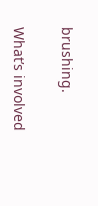brushing.

What’s involved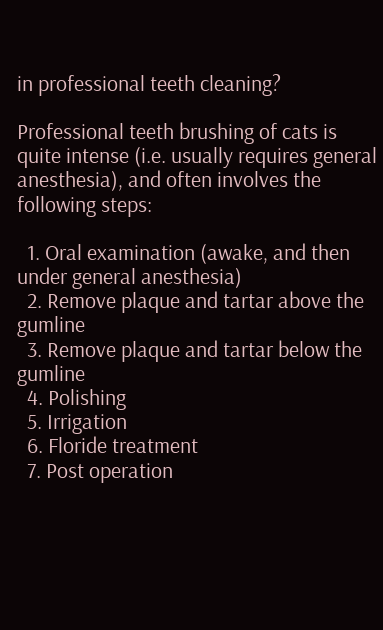in professional teeth cleaning?

Professional teeth brushing of cats is quite intense (i.e. usually requires general anesthesia), and often involves the following steps:

  1. Oral examination (awake, and then under general anesthesia)
  2. Remove plaque and tartar above the gumline
  3. Remove plaque and tartar below the gumline
  4. Polishing
  5. Irrigation
  6. Floride treatment
  7. Post operation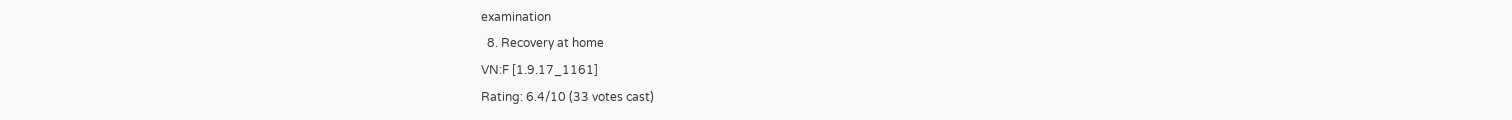examination
  8. Recovery at home
VN:F [1.9.17_1161]
Rating: 6.4/10 (33 votes cast)